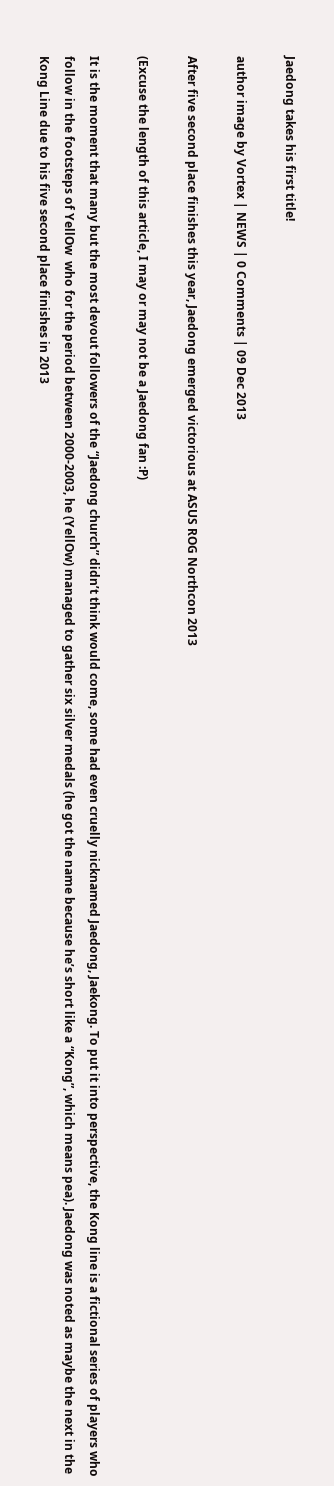Jaedong takes his first title!

author image by Vortex | NEWS | 0 Comments | 09 Dec 2013

After five second place finishes this year, Jaedong emerged victorious at ASUS ROG Northcon 2013

(Excuse the length of this article, I may or may not be a Jaedong fan :P)

It is the moment that many but the most devout followers of the “Jaedong church” didn’t think would come, some had even cruelly nicknamed Jaedong, Jaekong. To put it into perspective, the Kong line is a fictional series of players who follow in the footsteps of YellOw  who for the period between 2000-2003, he (YellOw) managed to gather six silver medals (he got the name because he’s short like a “Kong”, which means pea). Jaedong was noted as maybe the next in the Kong Line due to his five second place finishes in 2013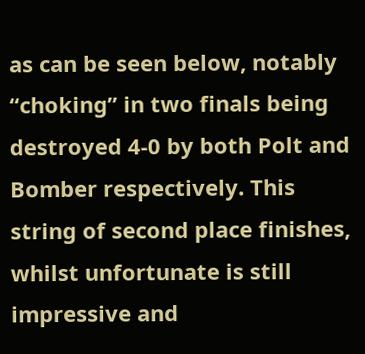as can be seen below, notably “choking” in two finals being destroyed 4-0 by both Polt and Bomber respectively. This string of second place finishes, whilst unfortunate is still impressive and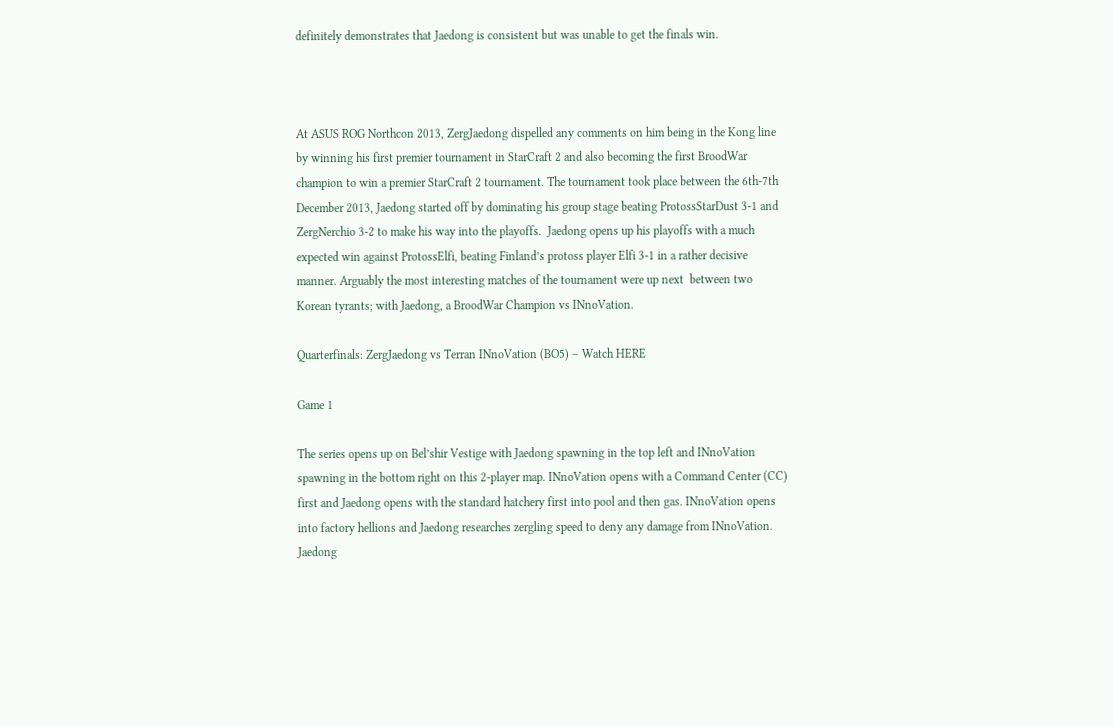definitely demonstrates that Jaedong is consistent but was unable to get the finals win.



At ASUS ROG Northcon 2013, ZergJaedong dispelled any comments on him being in the Kong line by winning his first premier tournament in StarCraft 2 and also becoming the first BroodWar champion to win a premier StarCraft 2 tournament. The tournament took place between the 6th-7th December 2013, Jaedong started off by dominating his group stage beating ProtossStarDust 3-1 and ZergNerchio 3-2 to make his way into the playoffs.  Jaedong opens up his playoffs with a much expected win against ProtossElfi, beating Finland’s protoss player Elfi 3-1 in a rather decisive manner. Arguably the most interesting matches of the tournament were up next  between two Korean tyrants; with Jaedong, a BroodWar Champion vs INnoVation.

Quarterfinals: ZergJaedong vs Terran INnoVation (BO5) – Watch HERE

Game 1

The series opens up on Bel’shir Vestige with Jaedong spawning in the top left and INnoVation spawning in the bottom right on this 2-player map. INnoVation opens with a Command Center (CC) first and Jaedong opens with the standard hatchery first into pool and then gas. INnoVation opens into factory hellions and Jaedong researches zergling speed to deny any damage from INnoVation. Jaedong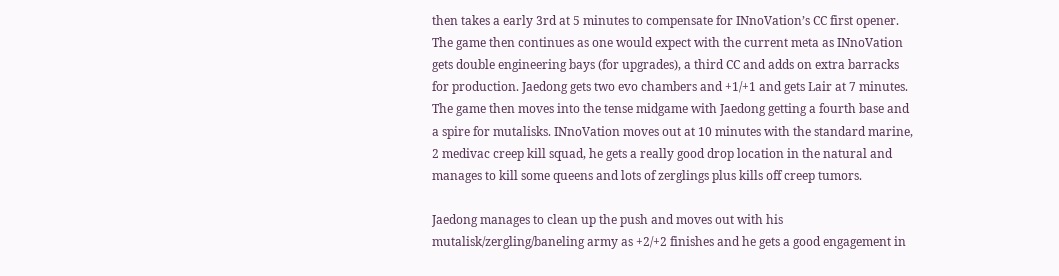then takes a early 3rd at 5 minutes to compensate for INnoVation’s CC first opener. The game then continues as one would expect with the current meta as INnoVation gets double engineering bays (for upgrades), a third CC and adds on extra barracks for production. Jaedong gets two evo chambers and +1/+1 and gets Lair at 7 minutes. The game then moves into the tense midgame with Jaedong getting a fourth base and a spire for mutalisks. INnoVation moves out at 10 minutes with the standard marine, 2 medivac creep kill squad, he gets a really good drop location in the natural and manages to kill some queens and lots of zerglings plus kills off creep tumors.

Jaedong manages to clean up the push and moves out with his mutalisk/zergling/baneling army as +2/+2 finishes and he gets a good engagement in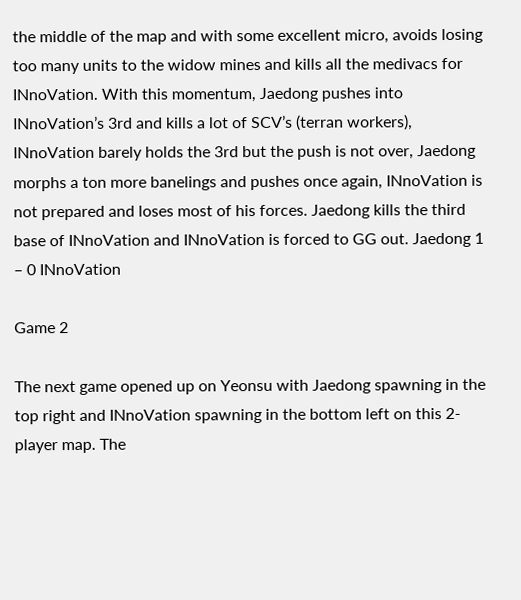the middle of the map and with some excellent micro, avoids losing too many units to the widow mines and kills all the medivacs for INnoVation. With this momentum, Jaedong pushes into INnoVation’s 3rd and kills a lot of SCV’s (terran workers), INnoVation barely holds the 3rd but the push is not over, Jaedong morphs a ton more banelings and pushes once again, INnoVation is not prepared and loses most of his forces. Jaedong kills the third base of INnoVation and INnoVation is forced to GG out. Jaedong 1 – 0 INnoVation

Game 2

The next game opened up on Yeonsu with Jaedong spawning in the top right and INnoVation spawning in the bottom left on this 2-player map. The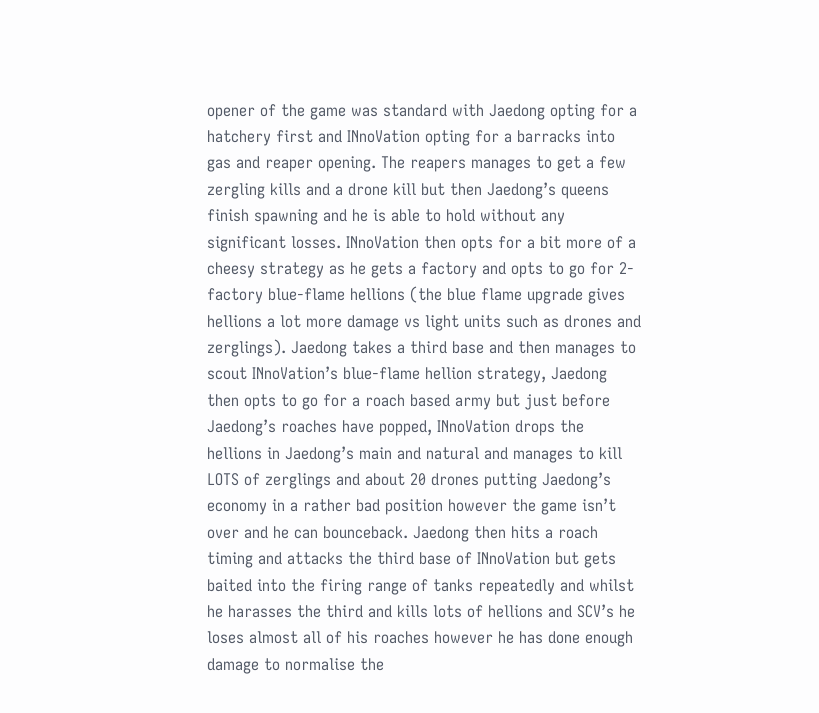opener of the game was standard with Jaedong opting for a hatchery first and INnoVation opting for a barracks into gas and reaper opening. The reapers manages to get a few zergling kills and a drone kill but then Jaedong’s queens finish spawning and he is able to hold without any significant losses. INnoVation then opts for a bit more of a cheesy strategy as he gets a factory and opts to go for 2-factory blue-flame hellions (the blue flame upgrade gives hellions a lot more damage vs light units such as drones and zerglings). Jaedong takes a third base and then manages to scout INnoVation’s blue-flame hellion strategy, Jaedong then opts to go for a roach based army but just before Jaedong’s roaches have popped, INnoVation drops the hellions in Jaedong’s main and natural and manages to kill LOTS of zerglings and about 20 drones putting Jaedong’s economy in a rather bad position however the game isn’t over and he can bounceback. Jaedong then hits a roach timing and attacks the third base of INnoVation but gets baited into the firing range of tanks repeatedly and whilst he harasses the third and kills lots of hellions and SCV’s he loses almost all of his roaches however he has done enough damage to normalise the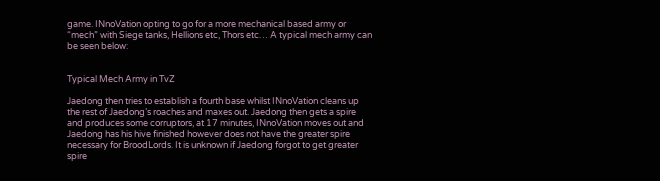game. INnoVation opting to go for a more mechanical based army or “mech” with Siege tanks, Hellions etc, Thors etc… A typical mech army can be seen below:


Typical Mech Army in TvZ

Jaedong then tries to establish a fourth base whilst INnoVation cleans up the rest of Jaedong’s roaches and maxes out. Jaedong then gets a spire and produces some corruptors, at 17 minutes, INnoVation moves out and Jaedong has his hive finished however does not have the greater spire necessary for BroodLords. It is unknown if Jaedong forgot to get greater spire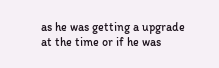as he was getting a upgrade at the time or if he was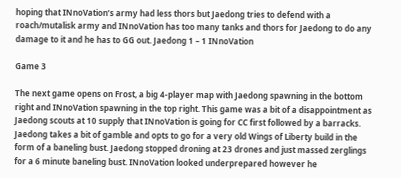hoping that INnoVation’s army had less thors but Jaedong tries to defend with a roach/mutalisk army and INnoVation has too many tanks and thors for Jaedong to do any damage to it and he has to GG out. Jaedong 1 – 1 INnoVation

Game 3

The next game opens on Frost, a big 4-player map with Jaedong spawning in the bottom right and INnoVation spawning in the top right. This game was a bit of a disappointment as Jaedong scouts at 10 supply that INnoVation is going for CC first followed by a barracks. Jaedong takes a bit of gamble and opts to go for a very old Wings of Liberty build in the form of a baneling bust. Jaedong stopped droning at 23 drones and just massed zerglings for a 6 minute baneling bust. INnoVation looked underprepared however he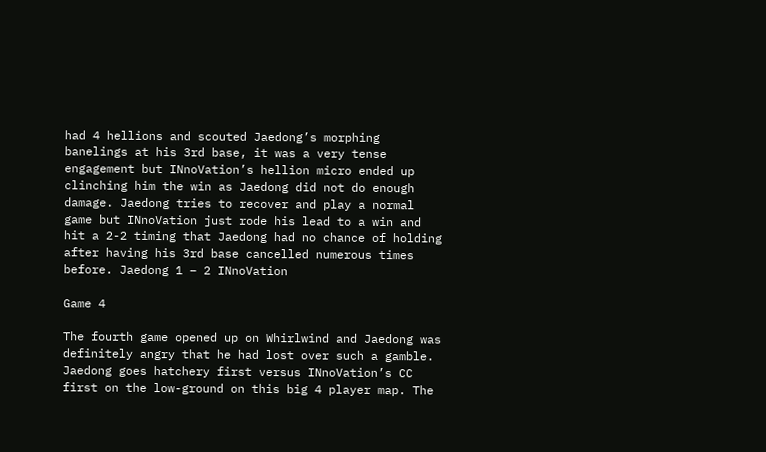had 4 hellions and scouted Jaedong’s morphing banelings at his 3rd base, it was a very tense engagement but INnoVation’s hellion micro ended up clinching him the win as Jaedong did not do enough damage. Jaedong tries to recover and play a normal game but INnoVation just rode his lead to a win and hit a 2-2 timing that Jaedong had no chance of holding after having his 3rd base cancelled numerous times before. Jaedong 1 – 2 INnoVation

Game 4

The fourth game opened up on Whirlwind and Jaedong was definitely angry that he had lost over such a gamble. Jaedong goes hatchery first versus INnoVation’s CC first on the low-ground on this big 4 player map. The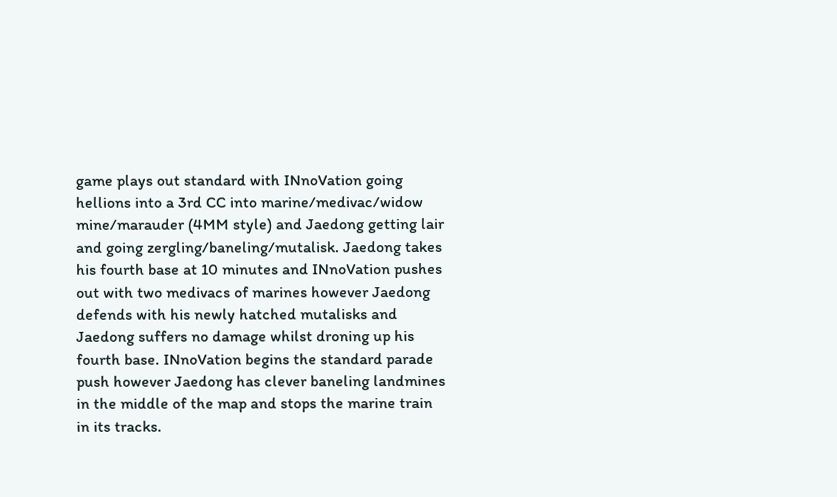game plays out standard with INnoVation going hellions into a 3rd CC into marine/medivac/widow mine/marauder (4MM style) and Jaedong getting lair and going zergling/baneling/mutalisk. Jaedong takes his fourth base at 10 minutes and INnoVation pushes out with two medivacs of marines however Jaedong defends with his newly hatched mutalisks and Jaedong suffers no damage whilst droning up his fourth base. INnoVation begins the standard parade push however Jaedong has clever baneling landmines in the middle of the map and stops the marine train in its tracks.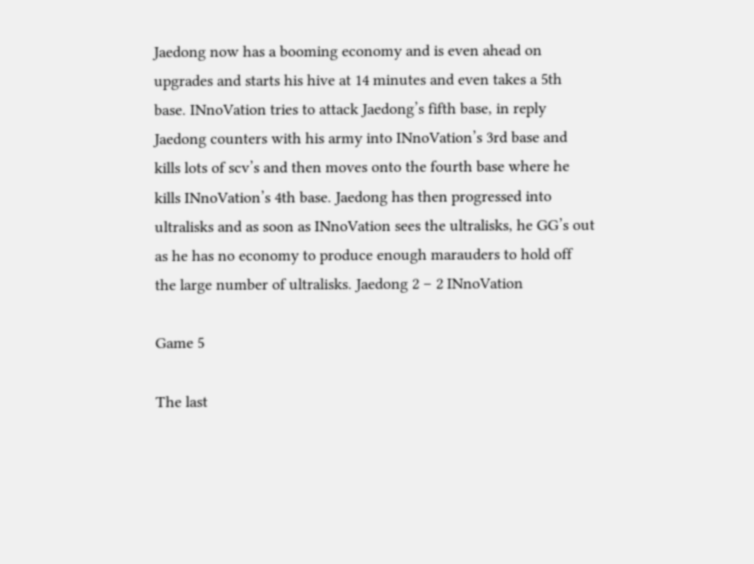Jaedong now has a booming economy and is even ahead on upgrades and starts his hive at 14 minutes and even takes a 5th base. INnoVation tries to attack Jaedong’s fifth base, in reply Jaedong counters with his army into INnoVation’s 3rd base and kills lots of scv’s and then moves onto the fourth base where he kills INnoVation’s 4th base. Jaedong has then progressed into ultralisks and as soon as INnoVation sees the ultralisks, he GG’s out as he has no economy to produce enough marauders to hold off the large number of ultralisks. Jaedong 2 – 2 INnoVation

Game 5

The last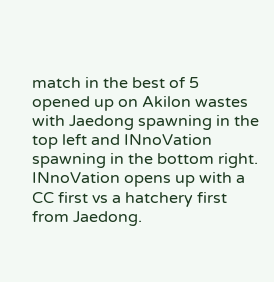match in the best of 5 opened up on Akilon wastes with Jaedong spawning in the top left and INnoVation spawning in the bottom right. INnoVation opens up with a CC first vs a hatchery first from Jaedong.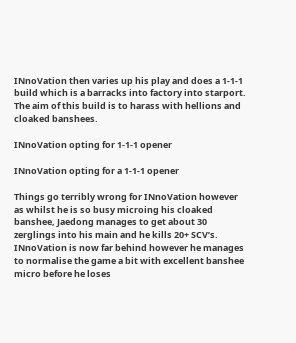INnoVation then varies up his play and does a 1-1-1 build which is a barracks into factory into starport. The aim of this build is to harass with hellions and cloaked banshees.

INnoVation opting for 1-1-1 opener

INnoVation opting for a 1-1-1 opener

Things go terribly wrong for INnoVation however as whilst he is so busy microing his cloaked banshee, Jaedong manages to get about 30 zerglings into his main and he kills 20+ SCV’s. INnoVation is now far behind however he manages to normalise the game a bit with excellent banshee micro before he loses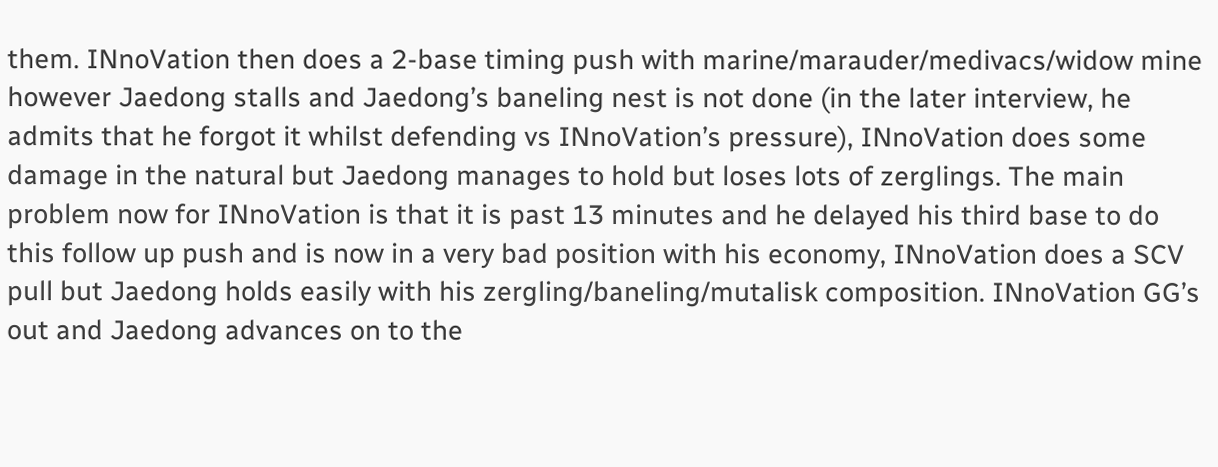them. INnoVation then does a 2-base timing push with marine/marauder/medivacs/widow mine however Jaedong stalls and Jaedong’s baneling nest is not done (in the later interview, he admits that he forgot it whilst defending vs INnoVation’s pressure), INnoVation does some damage in the natural but Jaedong manages to hold but loses lots of zerglings. The main problem now for INnoVation is that it is past 13 minutes and he delayed his third base to do this follow up push and is now in a very bad position with his economy, INnoVation does a SCV pull but Jaedong holds easily with his zergling/baneling/mutalisk composition. INnoVation GG’s out and Jaedong advances on to the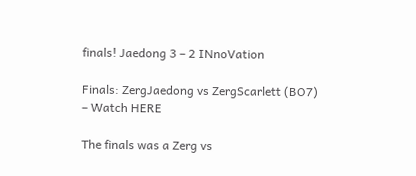finals! Jaedong 3 – 2 INnoVation

Finals: ZergJaedong vs ZergScarlett (BO7) – Watch HERE

The finals was a Zerg vs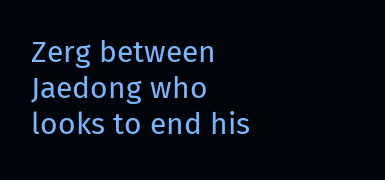Zerg between Jaedong who looks to end his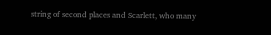string of second places and Scarlett, who many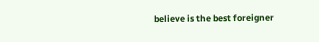believe is the best foreigner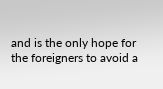and is the only hope for the foreigners to avoid a